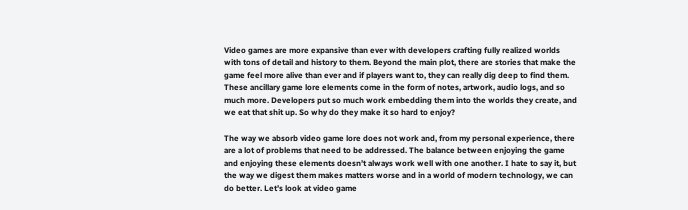Video games are more expansive than ever with developers crafting fully realized worlds with tons of detail and history to them. Beyond the main plot, there are stories that make the game feel more alive than ever and if players want to, they can really dig deep to find them. These ancillary game lore elements come in the form of notes, artwork, audio logs, and so much more. Developers put so much work embedding them into the worlds they create, and we eat that shit up. So why do they make it so hard to enjoy?

The way we absorb video game lore does not work and, from my personal experience, there are a lot of problems that need to be addressed. The balance between enjoying the game and enjoying these elements doesn’t always work well with one another. I hate to say it, but the way we digest them makes matters worse and in a world of modern technology, we can do better. Let’s look at video game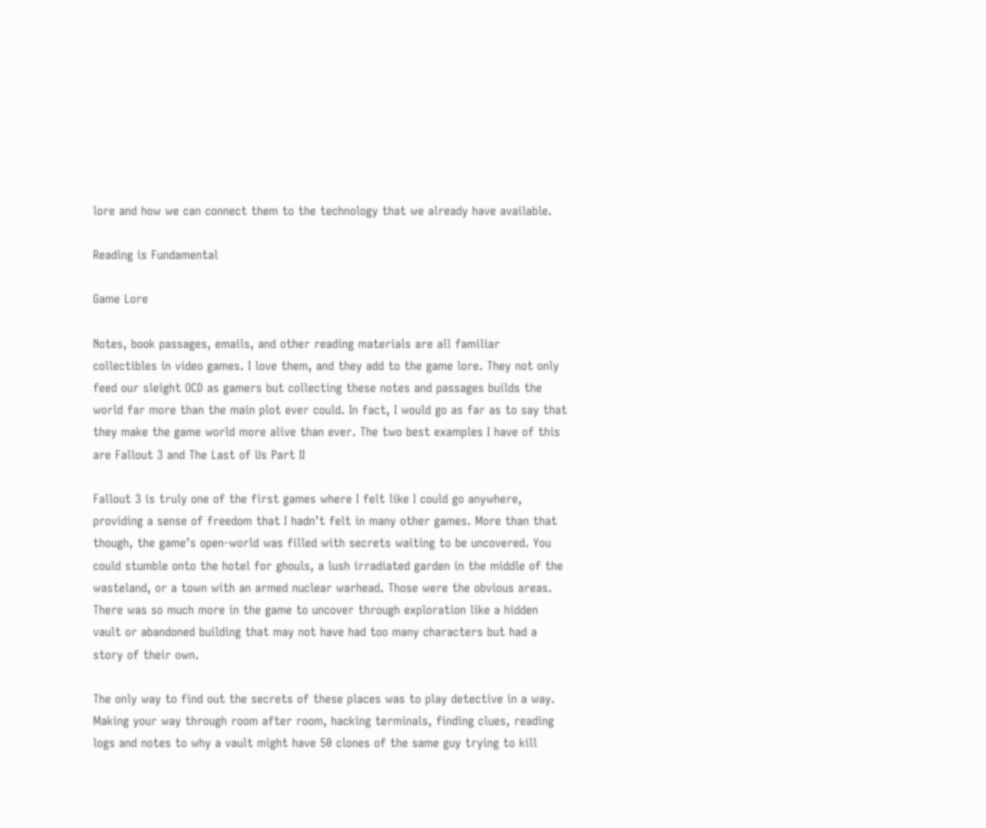lore and how we can connect them to the technology that we already have available.

Reading is Fundamental

Game Lore

Notes, book passages, emails, and other reading materials are all familiar collectibles in video games. I love them, and they add to the game lore. They not only feed our sleight OCD as gamers but collecting these notes and passages builds the world far more than the main plot ever could. In fact, I would go as far as to say that they make the game world more alive than ever. The two best examples I have of this are Fallout 3 and The Last of Us Part II

Fallout 3 is truly one of the first games where I felt like I could go anywhere, providing a sense of freedom that I hadn’t felt in many other games. More than that though, the game’s open-world was filled with secrets waiting to be uncovered. You could stumble onto the hotel for ghouls, a lush irradiated garden in the middle of the wasteland, or a town with an armed nuclear warhead. Those were the obvious areas. There was so much more in the game to uncover through exploration like a hidden vault or abandoned building that may not have had too many characters but had a story of their own.

The only way to find out the secrets of these places was to play detective in a way. Making your way through room after room, hacking terminals, finding clues, reading logs and notes to why a vault might have 50 clones of the same guy trying to kill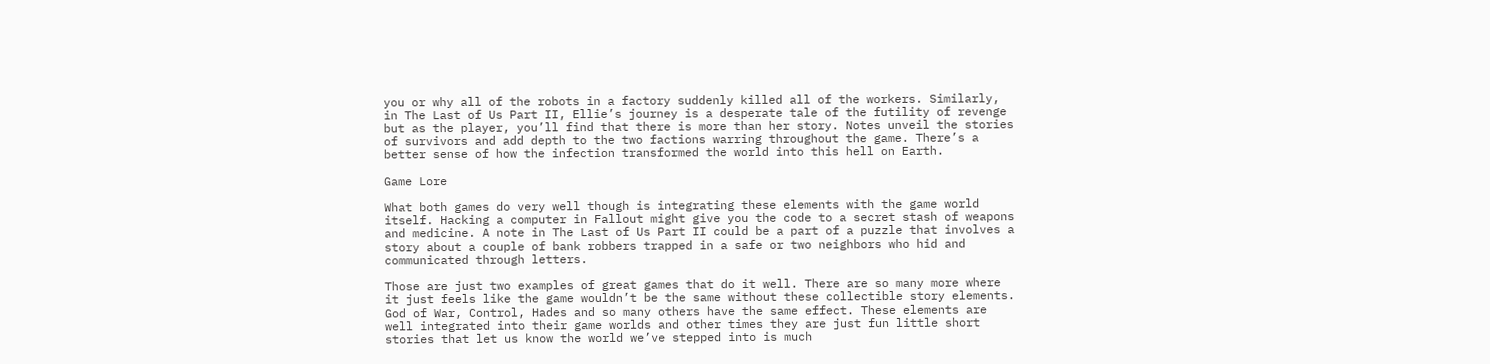you or why all of the robots in a factory suddenly killed all of the workers. Similarly, in The Last of Us Part II, Ellie’s journey is a desperate tale of the futility of revenge but as the player, you’ll find that there is more than her story. Notes unveil the stories of survivors and add depth to the two factions warring throughout the game. There’s a better sense of how the infection transformed the world into this hell on Earth.

Game Lore

What both games do very well though is integrating these elements with the game world itself. Hacking a computer in Fallout might give you the code to a secret stash of weapons and medicine. A note in The Last of Us Part II could be a part of a puzzle that involves a story about a couple of bank robbers trapped in a safe or two neighbors who hid and communicated through letters.

Those are just two examples of great games that do it well. There are so many more where it just feels like the game wouldn’t be the same without these collectible story elements. God of War, Control, Hades and so many others have the same effect. These elements are well integrated into their game worlds and other times they are just fun little short stories that let us know the world we’ve stepped into is much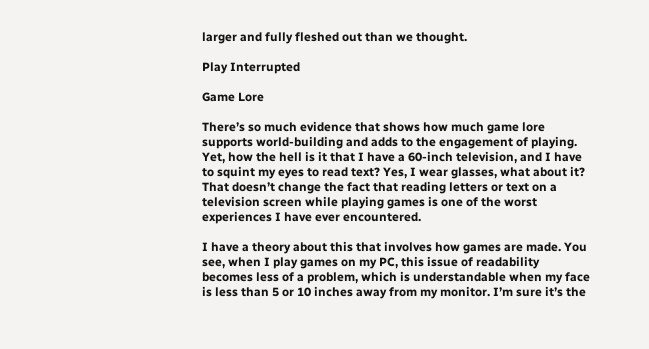larger and fully fleshed out than we thought.

Play Interrupted

Game Lore

There’s so much evidence that shows how much game lore supports world-building and adds to the engagement of playing. Yet, how the hell is it that I have a 60-inch television, and I have to squint my eyes to read text? Yes, I wear glasses, what about it? That doesn’t change the fact that reading letters or text on a television screen while playing games is one of the worst experiences I have ever encountered.

I have a theory about this that involves how games are made. You see, when I play games on my PC, this issue of readability becomes less of a problem, which is understandable when my face is less than 5 or 10 inches away from my monitor. I’m sure it’s the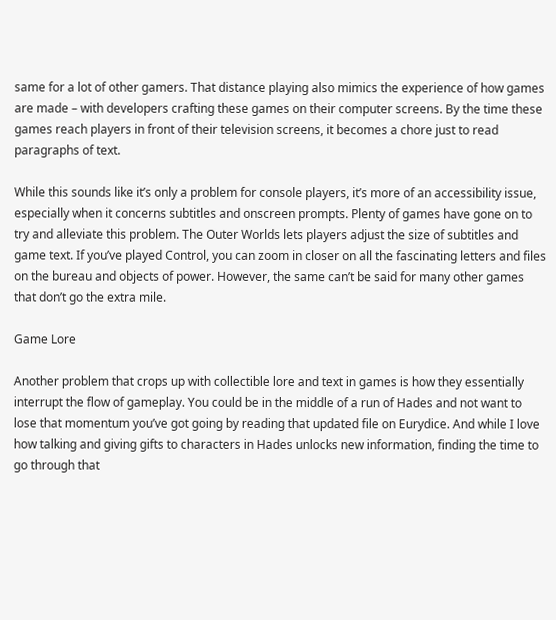same for a lot of other gamers. That distance playing also mimics the experience of how games are made – with developers crafting these games on their computer screens. By the time these games reach players in front of their television screens, it becomes a chore just to read paragraphs of text.

While this sounds like it’s only a problem for console players, it’s more of an accessibility issue, especially when it concerns subtitles and onscreen prompts. Plenty of games have gone on to try and alleviate this problem. The Outer Worlds lets players adjust the size of subtitles and game text. If you’ve played Control, you can zoom in closer on all the fascinating letters and files on the bureau and objects of power. However, the same can’t be said for many other games that don’t go the extra mile.

Game Lore

Another problem that crops up with collectible lore and text in games is how they essentially interrupt the flow of gameplay. You could be in the middle of a run of Hades and not want to lose that momentum you’ve got going by reading that updated file on Eurydice. And while I love how talking and giving gifts to characters in Hades unlocks new information, finding the time to go through that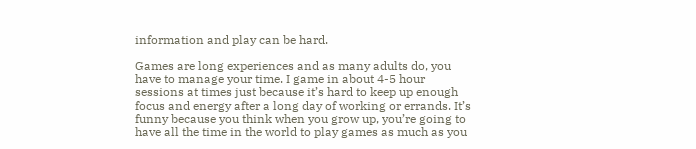information and play can be hard.

Games are long experiences and as many adults do, you have to manage your time. I game in about 4-5 hour sessions at times just because it’s hard to keep up enough focus and energy after a long day of working or errands. It’s funny because you think when you grow up, you’re going to have all the time in the world to play games as much as you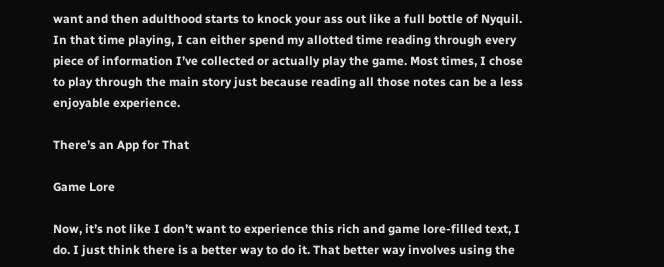want and then adulthood starts to knock your ass out like a full bottle of Nyquil. In that time playing, I can either spend my allotted time reading through every piece of information I’ve collected or actually play the game. Most times, I chose to play through the main story just because reading all those notes can be a less enjoyable experience.

There’s an App for That

Game Lore

Now, it’s not like I don’t want to experience this rich and game lore-filled text, I do. I just think there is a better way to do it. That better way involves using the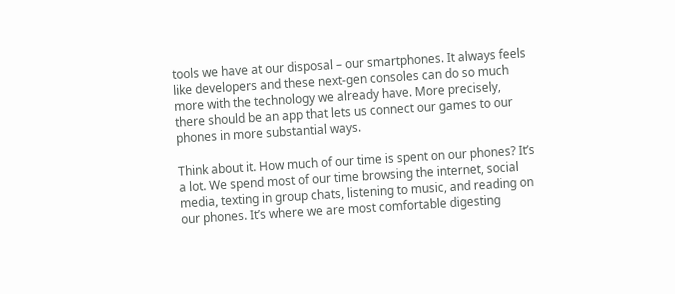tools we have at our disposal – our smartphones. It always feels like developers and these next-gen consoles can do so much more with the technology we already have. More precisely, there should be an app that lets us connect our games to our phones in more substantial ways.

Think about it. How much of our time is spent on our phones? It’s a lot. We spend most of our time browsing the internet, social media, texting in group chats, listening to music, and reading on our phones. It’s where we are most comfortable digesting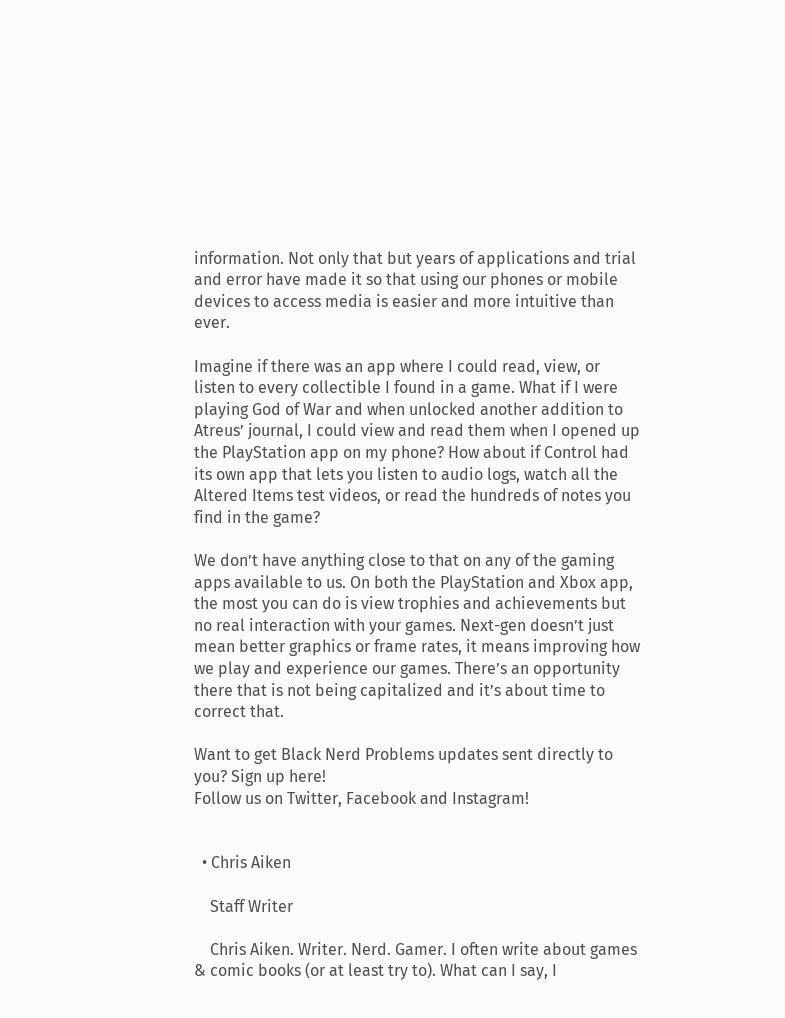information. Not only that but years of applications and trial and error have made it so that using our phones or mobile devices to access media is easier and more intuitive than ever.

Imagine if there was an app where I could read, view, or listen to every collectible I found in a game. What if I were playing God of War and when unlocked another addition to Atreus’ journal, I could view and read them when I opened up the PlayStation app on my phone? How about if Control had its own app that lets you listen to audio logs, watch all the Altered Items test videos, or read the hundreds of notes you find in the game?

We don’t have anything close to that on any of the gaming apps available to us. On both the PlayStation and Xbox app, the most you can do is view trophies and achievements but no real interaction with your games. Next-gen doesn’t just mean better graphics or frame rates, it means improving how we play and experience our games. There’s an opportunity there that is not being capitalized and it’s about time to correct that.

Want to get Black Nerd Problems updates sent directly to you? Sign up here!
Follow us on Twitter, Facebook and Instagram!


  • Chris Aiken

    Staff Writer

    Chris Aiken. Writer. Nerd. Gamer. I often write about games & comic books (or at least try to). What can I say, I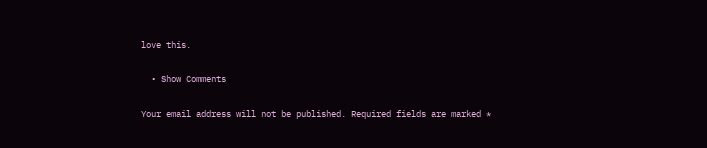love this.

  • Show Comments

Your email address will not be published. Required fields are marked *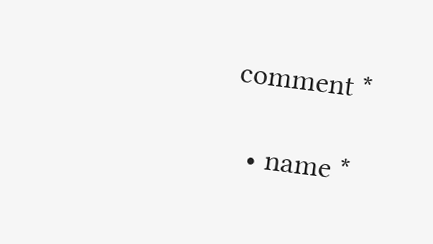comment *

  • name *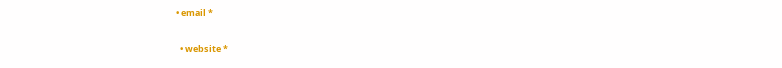• email *

  • website *